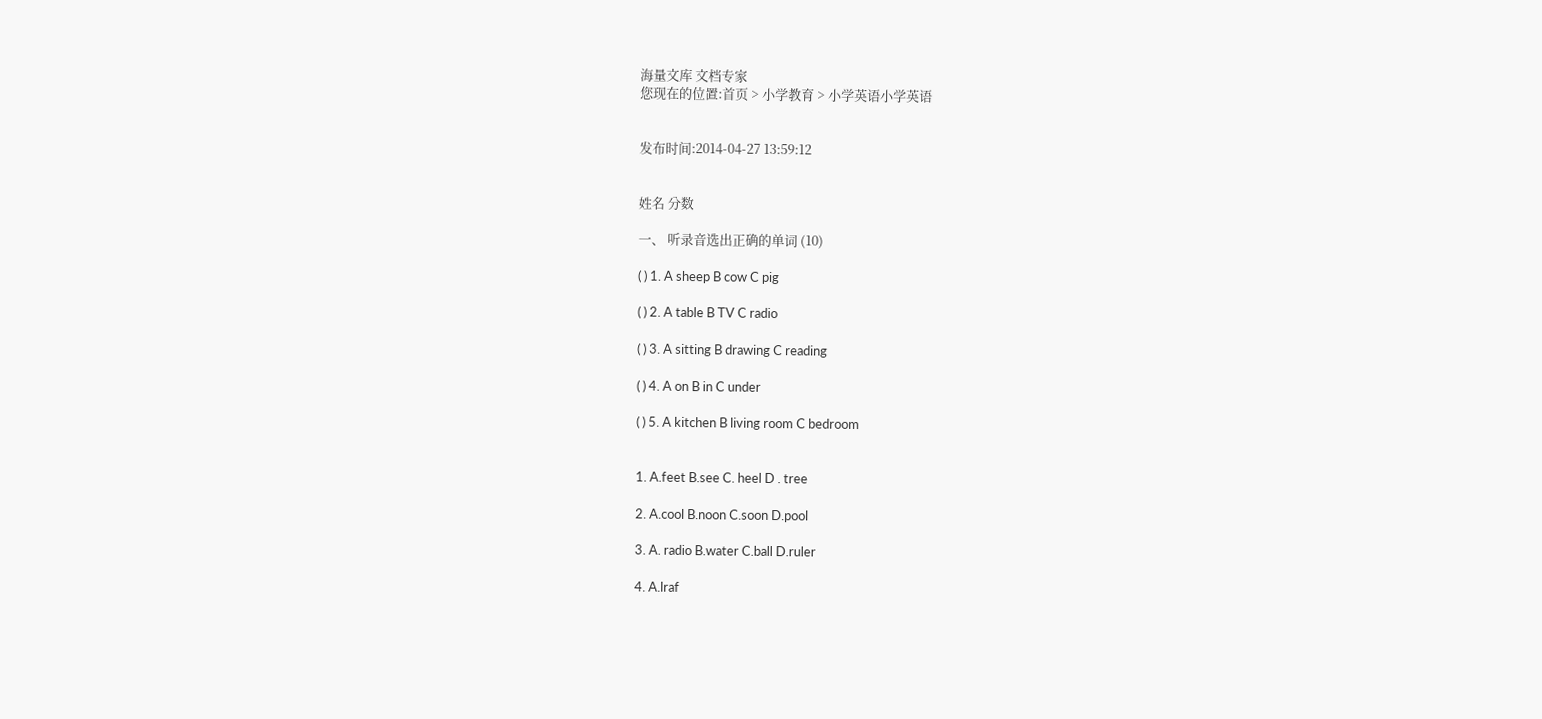海量文库 文档专家
您现在的位置:首页 > 小学教育 > 小学英语小学英语


发布时间:2014-04-27 13:59:12


姓名 分数

一、 听录音选出正确的单词 (10)

( ) 1. A sheep B cow C pig

( ) 2. A table B TV C radio

( ) 3. A sitting B drawing C reading

( ) 4. A on B in C under

( ) 5. A kitchen B living room C bedroom


1. A.feet B.see C. heel D . tree

2. A.cool B.noon C.soon D.pool

3. A. radio B.water C.ball D.ruler

4. A.lraf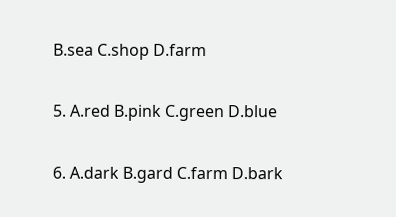B.sea C.shop D.farm

5. A.red B.pink C.green D.blue

6. A.dark B.gard C.farm D.bark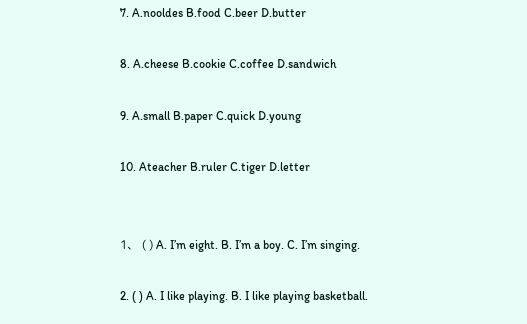7. A.nooldes B.food C.beer D.butter

8. A.cheese B.cookie C.coffee D.sandwich

9. A.small B.paper C.quick D.young

10. Ateacher B.ruler C.tiger D.letter


1、 ( ) A. I’m eight. B. I’m a boy. C. I’m singing.

2. ( ) A. I like playing. B. I like playing basketball.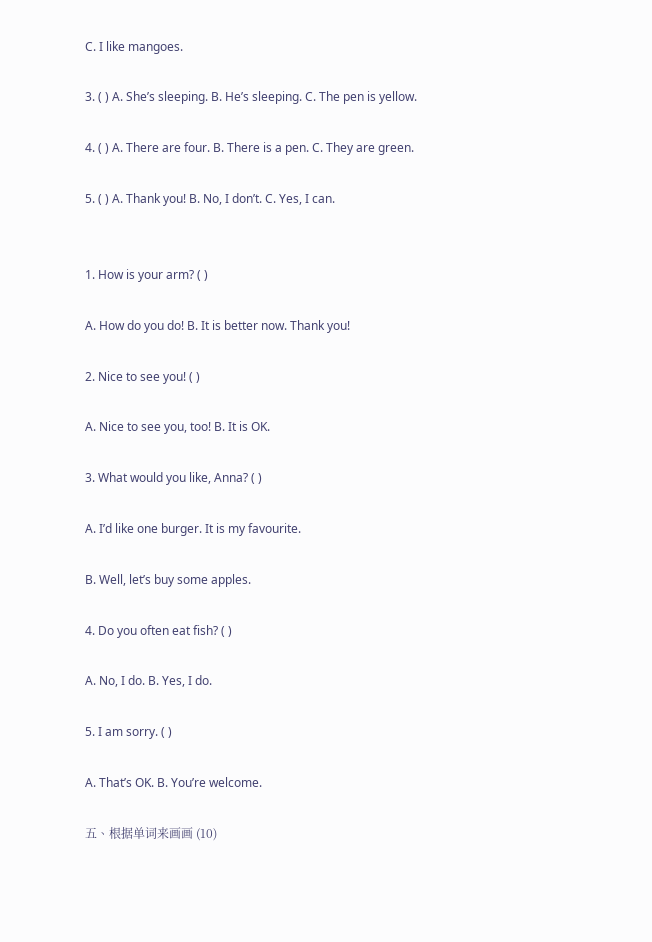C. I like mangoes.

3. ( ) A. She’s sleeping. B. He’s sleeping. C. The pen is yellow.

4. ( ) A. There are four. B. There is a pen. C. They are green.

5. ( ) A. Thank you! B. No, I don’t. C. Yes, I can.


1. How is your arm? ( )

A. How do you do! B. It is better now. Thank you!

2. Nice to see you! ( )

A. Nice to see you, too! B. It is OK.

3. What would you like, Anna? ( )

A. I’d like one burger. It is my favourite.

B. Well, let’s buy some apples.

4. Do you often eat fish? ( )

A. No, I do. B. Yes, I do.

5. I am sorry. ( )

A. That’s OK. B. You’re welcome.

五、根据单词来画画 (10)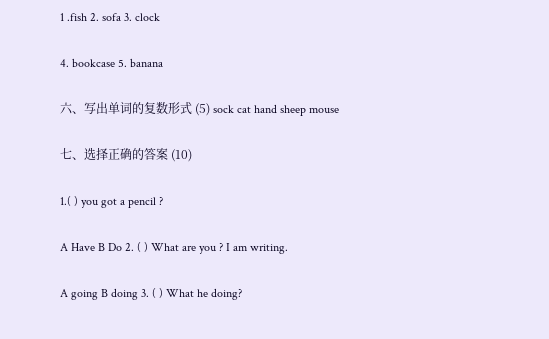1 .fish 2. sofa 3. clock

4. bookcase 5. banana

六、写出单词的复数形式 (5) sock cat hand sheep mouse

七、选择正确的答案 (10)

1.( ) you got a pencil ?

A Have B Do 2. ( ) What are you ? I am writing.

A going B doing 3. ( ) What he doing?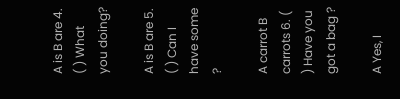A is B are 4. ( ) What you doing?

A is B are 5. ( ) Can I have some ?

A carrot B carrots 6. ( ) Have you got a bag ?

A Yes, I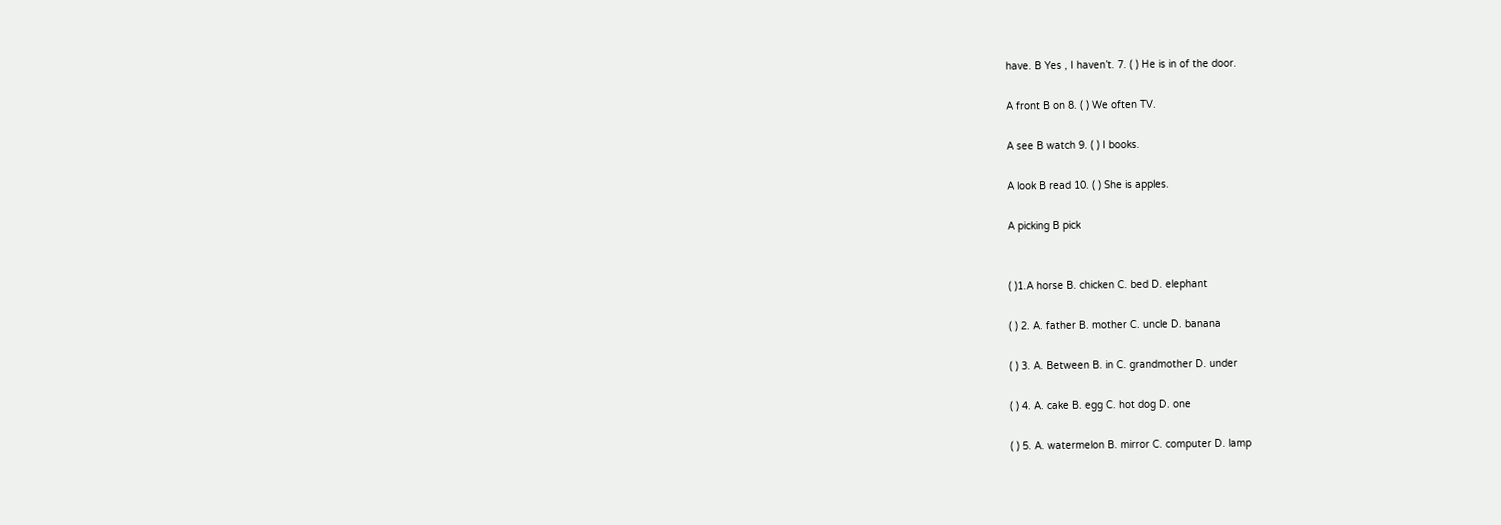have. B Yes , I haven’t. 7. ( ) He is in of the door.

A front B on 8. ( ) We often TV.

A see B watch 9. ( ) I books.

A look B read 10. ( ) She is apples.

A picking B pick


( )1.A horse B. chicken C. bed D. elephant

( ) 2. A. father B. mother C. uncle D. banana

( ) 3. A. Between B. in C. grandmother D. under

( ) 4. A. cake B. egg C. hot dog D. one

( ) 5. A. watermelon B. mirror C. computer D. lamp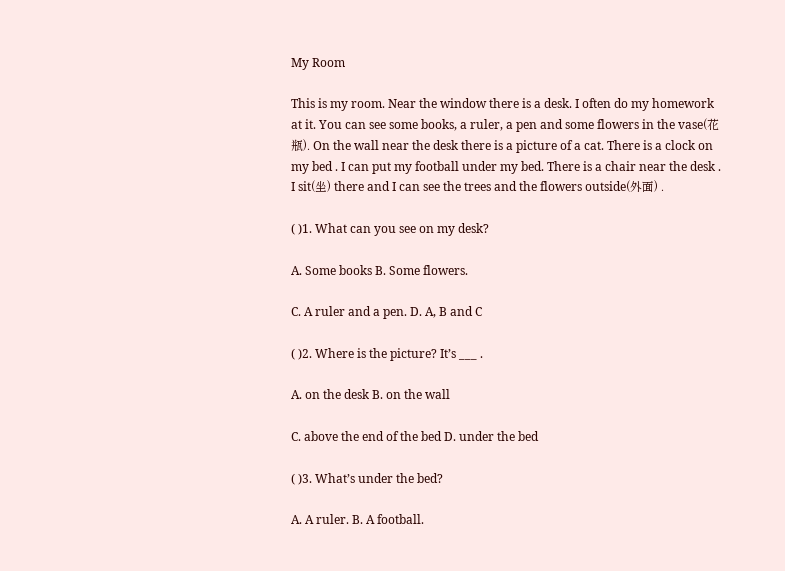My Room

This is my room. Near the window there is a desk. I often do my homework at it. You can see some books, a ruler, a pen and some flowers in the vase(花瓶). On the wall near the desk there is a picture of a cat. There is a clock on my bed . I can put my football under my bed. There is a chair near the desk . I sit(坐) there and I can see the trees and the flowers outside(外面) .

( )1. What can you see on my desk?

A. Some books B. Some flowers.

C. A ruler and a pen. D. A, B and C

( )2. Where is the picture? It’s ___ .

A. on the desk B. on the wall

C. above the end of the bed D. under the bed

( )3. What’s under the bed?

A. A ruler. B. A football.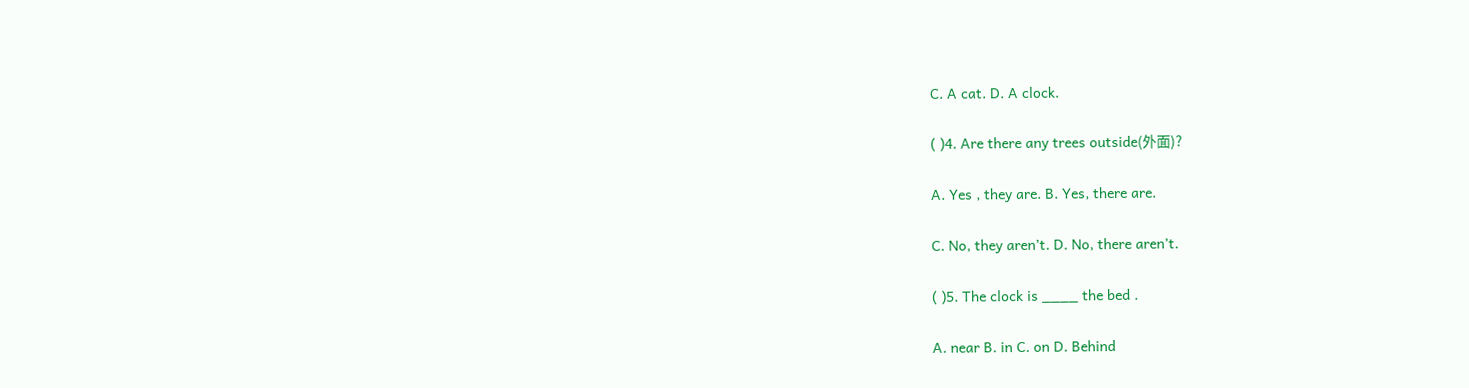C. A cat. D. A clock.

( )4. Are there any trees outside(外面)?

A. Yes , they are. B. Yes, there are.

C. No, they aren’t. D. No, there aren’t.

( )5. The clock is ____ the bed .

A. near B. in C. on D. Behind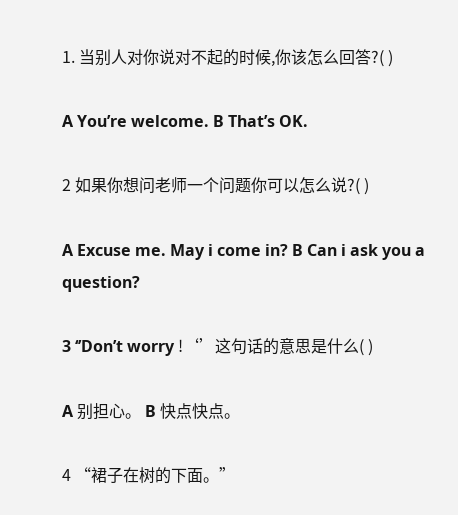1. 当别人对你说对不起的时候,你该怎么回答?( )

A You’re welcome. B That’s OK.

2 如果你想问老师一个问题你可以怎么说?( )

A Excuse me. May i come in? B Can i ask you a question?

3 ‘’Don’t worry !‘’这句话的意思是什么( )

A 别担心。 B 快点快点。

4 “裙子在树的下面。”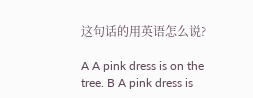这句话的用英语怎么说?

A A pink dress is on the tree. B A pink dress is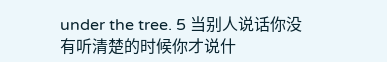under the tree. 5 当别人说话你没有听清楚的时候你才说什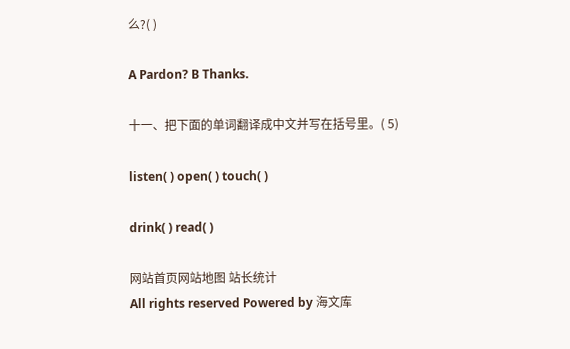么?( )

A Pardon? B Thanks.

十一、把下面的单词翻译成中文并写在括号里。( 5)

listen( ) open( ) touch( )

drink( ) read( )

网站首页网站地图 站长统计
All rights reserved Powered by 海文库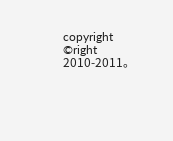copyright ©right 2010-2011。